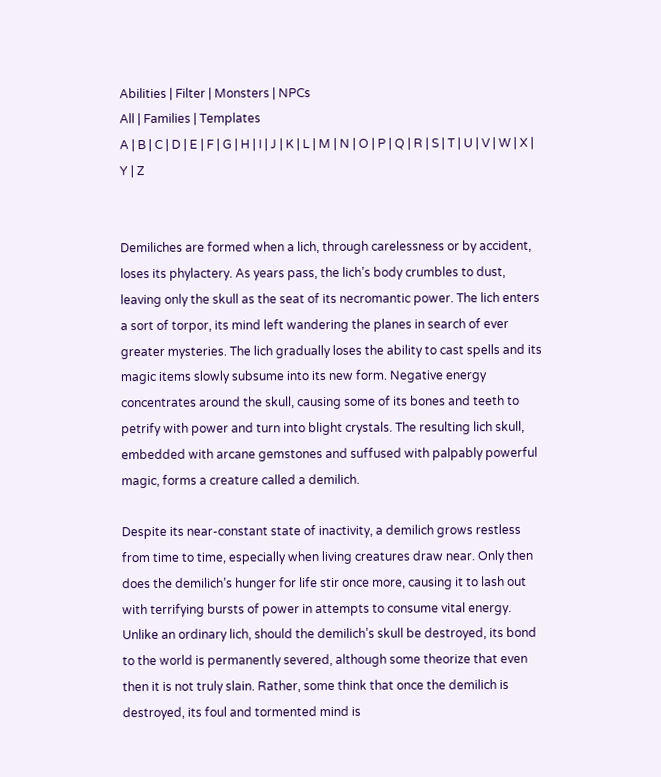Abilities | Filter | Monsters | NPCs
All | Families | Templates
A | B | C | D | E | F | G | H | I | J | K | L | M | N | O | P | Q | R | S | T | U | V | W | X | Y | Z


Demiliches are formed when a lich, through carelessness or by accident, loses its phylactery. As years pass, the lich’s body crumbles to dust, leaving only the skull as the seat of its necromantic power. The lich enters a sort of torpor, its mind left wandering the planes in search of ever greater mysteries. The lich gradually loses the ability to cast spells and its magic items slowly subsume into its new form. Negative energy concentrates around the skull, causing some of its bones and teeth to petrify with power and turn into blight crystals. The resulting lich skull, embedded with arcane gemstones and suffused with palpably powerful magic, forms a creature called a demilich.

Despite its near-constant state of inactivity, a demilich grows restless from time to time, especially when living creatures draw near. Only then does the demilich’s hunger for life stir once more, causing it to lash out with terrifying bursts of power in attempts to consume vital energy. Unlike an ordinary lich, should the demilich’s skull be destroyed, its bond to the world is permanently severed, although some theorize that even then it is not truly slain. Rather, some think that once the demilich is destroyed, its foul and tormented mind is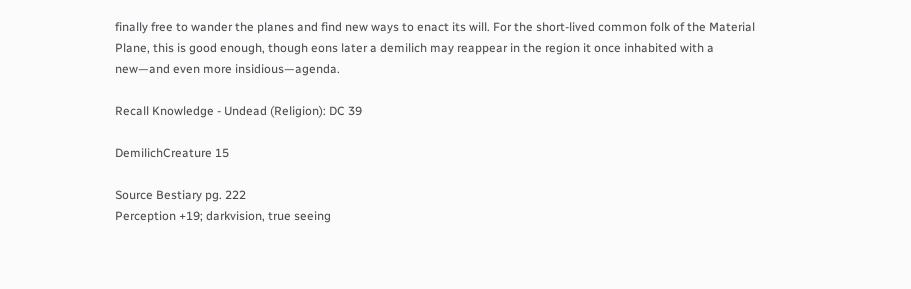finally free to wander the planes and find new ways to enact its will. For the short-lived common folk of the Material Plane, this is good enough, though eons later a demilich may reappear in the region it once inhabited with a new—and even more insidious—agenda.

Recall Knowledge - Undead (Religion): DC 39

DemilichCreature 15

Source Bestiary pg. 222
Perception +19; darkvision, true seeing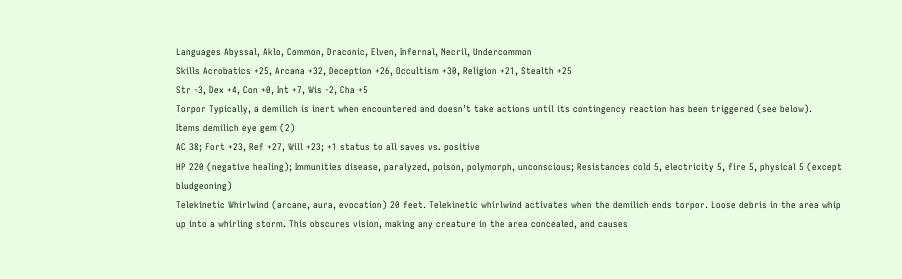Languages Abyssal, Aklo, Common, Draconic, Elven, Infernal, Necril, Undercommon
Skills Acrobatics +25, Arcana +32, Deception +26, Occultism +30, Religion +21, Stealth +25
Str -3, Dex +4, Con +0, Int +7, Wis -2, Cha +5
Torpor Typically, a demilich is inert when encountered and doesn’t take actions until its contingency reaction has been triggered (see below).
Items demilich eye gem (2)
AC 38; Fort +23, Ref +27, Will +23; +1 status to all saves vs. positive
HP 220 (negative healing); Immunities disease, paralyzed, poison, polymorph, unconscious; Resistances cold 5, electricity 5, fire 5, physical 5 (except bludgeoning)
Telekinetic Whirlwind (arcane, aura, evocation) 20 feet. Telekinetic whirlwind activates when the demilich ends torpor. Loose debris in the area whip up into a whirling storm. This obscures vision, making any creature in the area concealed, and causes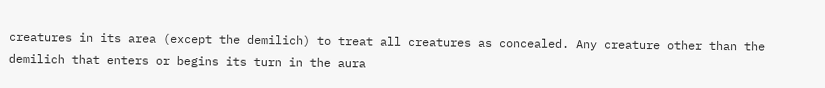creatures in its area (except the demilich) to treat all creatures as concealed. Any creature other than the demilich that enters or begins its turn in the aura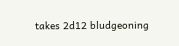takes 2d12 bludgeoning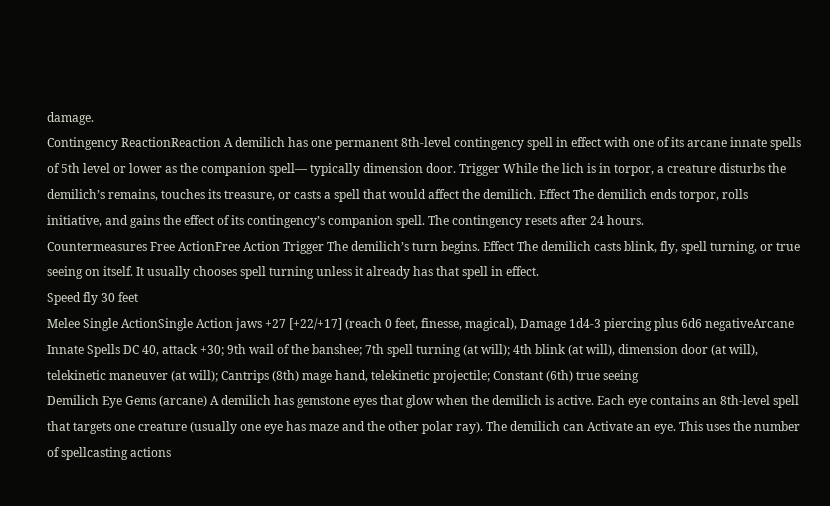damage.
Contingency ReactionReaction A demilich has one permanent 8th-level contingency spell in effect with one of its arcane innate spells of 5th level or lower as the companion spell— typically dimension door. Trigger While the lich is in torpor, a creature disturbs the demilich’s remains, touches its treasure, or casts a spell that would affect the demilich. Effect The demilich ends torpor, rolls initiative, and gains the effect of its contingency’s companion spell. The contingency resets after 24 hours.
Countermeasures Free ActionFree Action Trigger The demilich’s turn begins. Effect The demilich casts blink, fly, spell turning, or true seeing on itself. It usually chooses spell turning unless it already has that spell in effect.
Speed fly 30 feet
Melee Single ActionSingle Action jaws +27 [+22/+17] (reach 0 feet, finesse, magical), Damage 1d4-3 piercing plus 6d6 negativeArcane Innate Spells DC 40, attack +30; 9th wail of the banshee; 7th spell turning (at will); 4th blink (at will), dimension door (at will), telekinetic maneuver (at will); Cantrips (8th) mage hand, telekinetic projectile; Constant (6th) true seeing
Demilich Eye Gems (arcane) A demilich has gemstone eyes that glow when the demilich is active. Each eye contains an 8th-level spell that targets one creature (usually one eye has maze and the other polar ray). The demilich can Activate an eye. This uses the number of spellcasting actions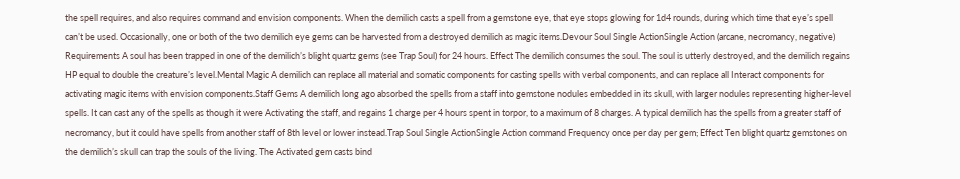the spell requires, and also requires command and envision components. When the demilich casts a spell from a gemstone eye, that eye stops glowing for 1d4 rounds, during which time that eye’s spell can’t be used. Occasionally, one or both of the two demilich eye gems can be harvested from a destroyed demilich as magic items.Devour Soul Single ActionSingle Action (arcane, necromancy, negative) Requirements A soul has been trapped in one of the demilich’s blight quartz gems (see Trap Soul) for 24 hours. Effect The demilich consumes the soul. The soul is utterly destroyed, and the demilich regains HP equal to double the creature’s level.Mental Magic A demilich can replace all material and somatic components for casting spells with verbal components, and can replace all Interact components for activating magic items with envision components.Staff Gems A demilich long ago absorbed the spells from a staff into gemstone nodules embedded in its skull, with larger nodules representing higher-level spells. It can cast any of the spells as though it were Activating the staff, and regains 1 charge per 4 hours spent in torpor, to a maximum of 8 charges. A typical demilich has the spells from a greater staff of necromancy, but it could have spells from another staff of 8th level or lower instead.Trap Soul Single ActionSingle Action command Frequency once per day per gem; Effect Ten blight quartz gemstones on the demilich’s skull can trap the souls of the living. The Activated gem casts bind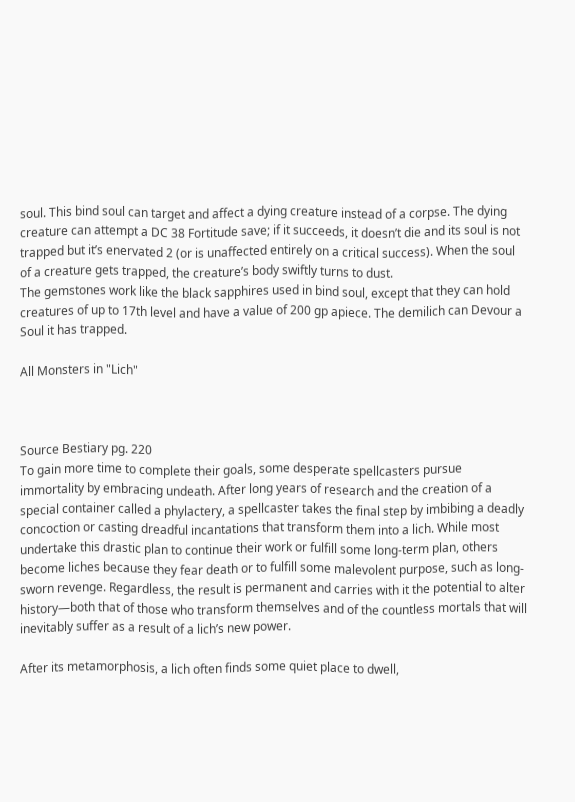soul. This bind soul can target and affect a dying creature instead of a corpse. The dying creature can attempt a DC 38 Fortitude save; if it succeeds, it doesn’t die and its soul is not trapped but it’s enervated 2 (or is unaffected entirely on a critical success). When the soul of a creature gets trapped, the creature’s body swiftly turns to dust.
The gemstones work like the black sapphires used in bind soul, except that they can hold creatures of up to 17th level and have a value of 200 gp apiece. The demilich can Devour a Soul it has trapped.

All Monsters in "Lich"



Source Bestiary pg. 220
To gain more time to complete their goals, some desperate spellcasters pursue immortality by embracing undeath. After long years of research and the creation of a special container called a phylactery, a spellcaster takes the final step by imbibing a deadly concoction or casting dreadful incantations that transform them into a lich. While most undertake this drastic plan to continue their work or fulfill some long-term plan, others become liches because they fear death or to fulfill some malevolent purpose, such as long-sworn revenge. Regardless, the result is permanent and carries with it the potential to alter history—both that of those who transform themselves and of the countless mortals that will inevitably suffer as a result of a lich’s new power.

After its metamorphosis, a lich often finds some quiet place to dwell,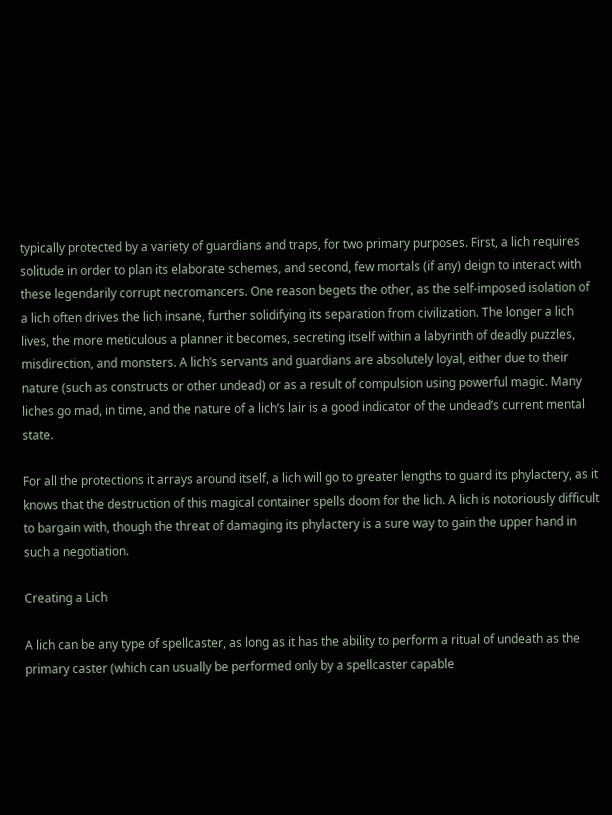typically protected by a variety of guardians and traps, for two primary purposes. First, a lich requires solitude in order to plan its elaborate schemes, and second, few mortals (if any) deign to interact with these legendarily corrupt necromancers. One reason begets the other, as the self-imposed isolation of a lich often drives the lich insane, further solidifying its separation from civilization. The longer a lich lives, the more meticulous a planner it becomes, secreting itself within a labyrinth of deadly puzzles, misdirection, and monsters. A lich’s servants and guardians are absolutely loyal, either due to their nature (such as constructs or other undead) or as a result of compulsion using powerful magic. Many liches go mad, in time, and the nature of a lich’s lair is a good indicator of the undead’s current mental state.

For all the protections it arrays around itself, a lich will go to greater lengths to guard its phylactery, as it knows that the destruction of this magical container spells doom for the lich. A lich is notoriously difficult to bargain with, though the threat of damaging its phylactery is a sure way to gain the upper hand in such a negotiation.

Creating a Lich

A lich can be any type of spellcaster, as long as it has the ability to perform a ritual of undeath as the primary caster (which can usually be performed only by a spellcaster capable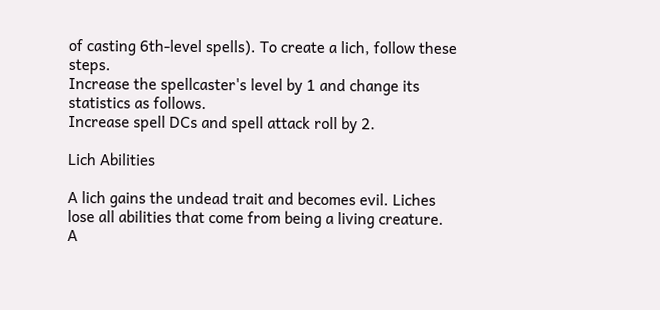of casting 6th-level spells). To create a lich, follow these steps.
Increase the spellcaster's level by 1 and change its statistics as follows.
Increase spell DCs and spell attack roll by 2.

Lich Abilities

A lich gains the undead trait and becomes evil. Liches lose all abilities that come from being a living creature.
A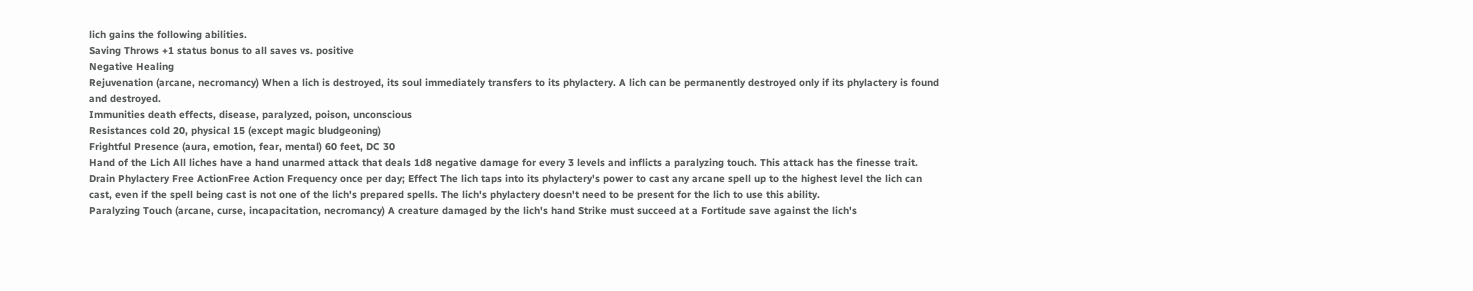lich gains the following abilities.
Saving Throws +1 status bonus to all saves vs. positive
Negative Healing
Rejuvenation (arcane, necromancy) When a lich is destroyed, its soul immediately transfers to its phylactery. A lich can be permanently destroyed only if its phylactery is found and destroyed.
Immunities death effects, disease, paralyzed, poison, unconscious
Resistances cold 20, physical 15 (except magic bludgeoning)
Frightful Presence (aura, emotion, fear, mental) 60 feet, DC 30
Hand of the Lich All liches have a hand unarmed attack that deals 1d8 negative damage for every 3 levels and inflicts a paralyzing touch. This attack has the finesse trait.
Drain Phylactery Free ActionFree Action Frequency once per day; Effect The lich taps into its phylactery's power to cast any arcane spell up to the highest level the lich can cast, even if the spell being cast is not one of the lich's prepared spells. The lich's phylactery doesn't need to be present for the lich to use this ability.
Paralyzing Touch (arcane, curse, incapacitation, necromancy) A creature damaged by the lich's hand Strike must succeed at a Fortitude save against the lich's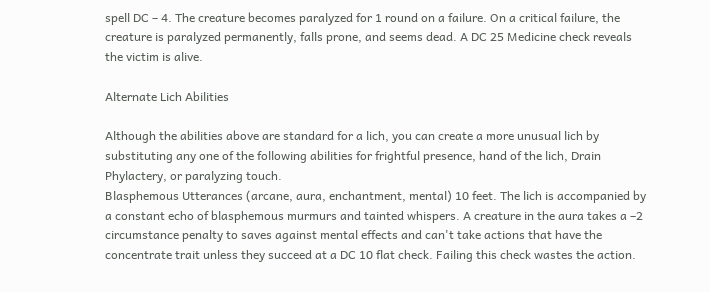spell DC – 4. The creature becomes paralyzed for 1 round on a failure. On a critical failure, the creature is paralyzed permanently, falls prone, and seems dead. A DC 25 Medicine check reveals the victim is alive.

Alternate Lich Abilities

Although the abilities above are standard for a lich, you can create a more unusual lich by substituting any one of the following abilities for frightful presence, hand of the lich, Drain Phylactery, or paralyzing touch.
Blasphemous Utterances (arcane, aura, enchantment, mental) 10 feet. The lich is accompanied by a constant echo of blasphemous murmurs and tainted whispers. A creature in the aura takes a –2 circumstance penalty to saves against mental effects and can't take actions that have the concentrate trait unless they succeed at a DC 10 flat check. Failing this check wastes the action.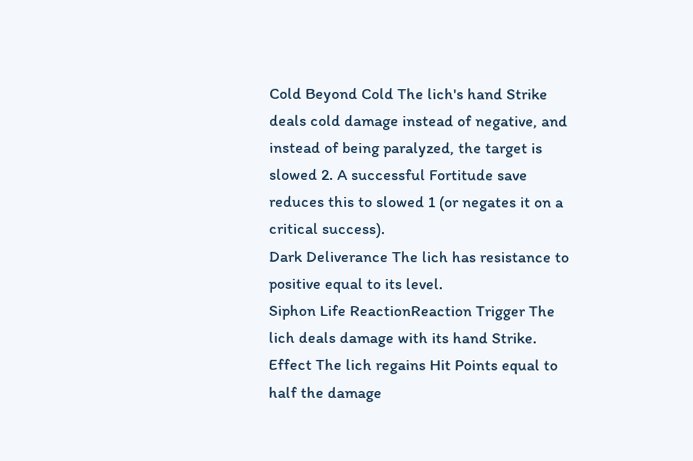Cold Beyond Cold The lich's hand Strike deals cold damage instead of negative, and instead of being paralyzed, the target is slowed 2. A successful Fortitude save reduces this to slowed 1 (or negates it on a critical success).
Dark Deliverance The lich has resistance to positive equal to its level.
Siphon Life ReactionReaction Trigger The lich deals damage with its hand Strike. Effect The lich regains Hit Points equal to half the damage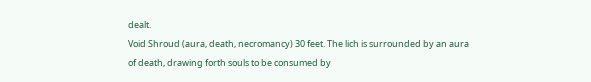dealt.
Void Shroud (aura, death, necromancy) 30 feet. The lich is surrounded by an aura of death, drawing forth souls to be consumed by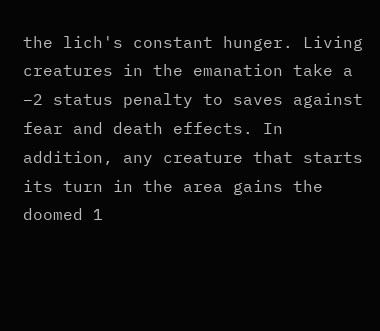the lich's constant hunger. Living creatures in the emanation take a –2 status penalty to saves against fear and death effects. In addition, any creature that starts its turn in the area gains the doomed 1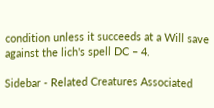condition unless it succeeds at a Will save against the lich's spell DC – 4.

Sidebar - Related Creatures Associated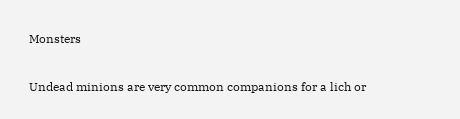Monsters

Undead minions are very common companions for a lich or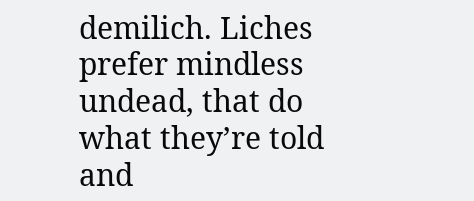demilich. Liches prefer mindless undead, that do what they’re told and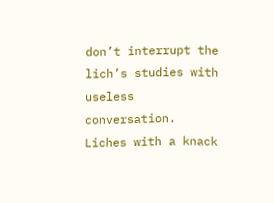don’t interrupt the lich’s studies with useless conversation. Liches with a knack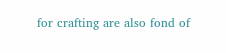for crafting are also fond of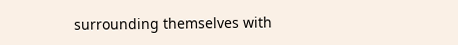surrounding themselves with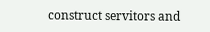construct servitors and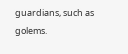guardians, such as golems.